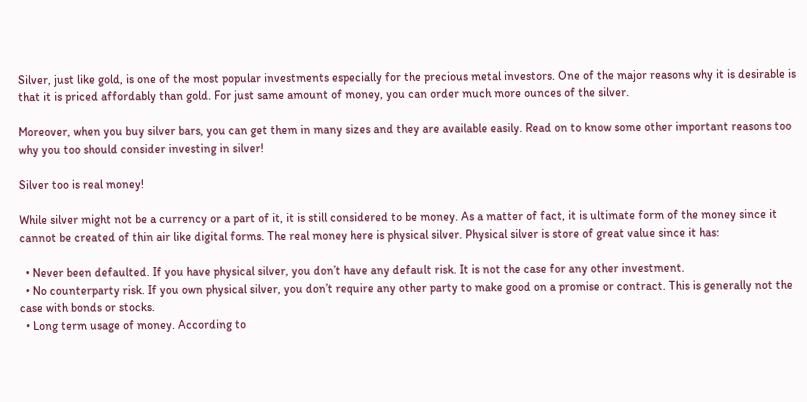Silver, just like gold, is one of the most popular investments especially for the precious metal investors. One of the major reasons why it is desirable is that it is priced affordably than gold. For just same amount of money, you can order much more ounces of the silver.

Moreover, when you buy silver bars, you can get them in many sizes and they are available easily. Read on to know some other important reasons too why you too should consider investing in silver!

Silver too is real money!

While silver might not be a currency or a part of it, it is still considered to be money. As a matter of fact, it is ultimate form of the money since it cannot be created of thin air like digital forms. The real money here is physical silver. Physical silver is store of great value since it has:

  • Never been defaulted. If you have physical silver, you don’t have any default risk. It is not the case for any other investment.
  • No counterparty risk. If you own physical silver, you don’t require any other party to make good on a promise or contract. This is generally not the case with bonds or stocks.
  • Long term usage of money. According to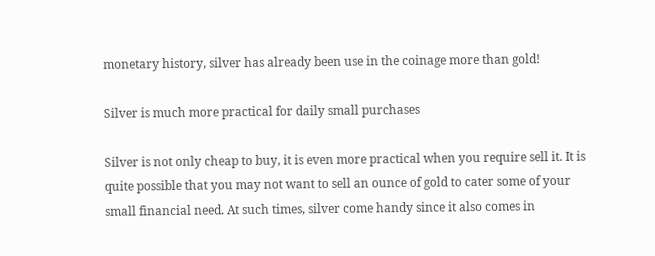monetary history, silver has already been use in the coinage more than gold!

Silver is much more practical for daily small purchases

Silver is not only cheap to buy, it is even more practical when you require sell it. It is quite possible that you may not want to sell an ounce of gold to cater some of your small financial need. At such times, silver come handy since it also comes in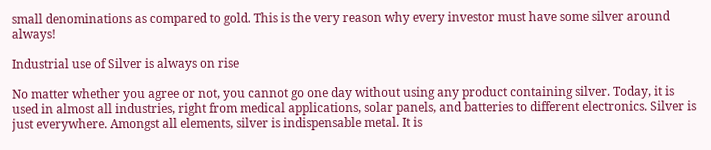small denominations as compared to gold. This is the very reason why every investor must have some silver around always!

Industrial use of Silver is always on rise

No matter whether you agree or not, you cannot go one day without using any product containing silver. Today, it is used in almost all industries, right from medical applications, solar panels, and batteries to different electronics. Silver is just everywhere. Amongst all elements, silver is indispensable metal. It is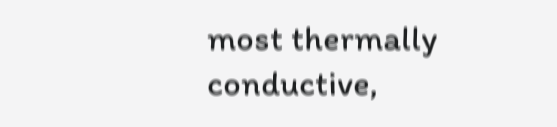most thermally conductive,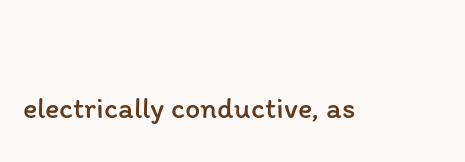electrically conductive, as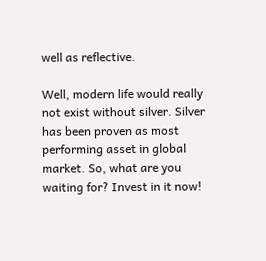well as reflective.

Well, modern life would really not exist without silver. Silver has been proven as most performing asset in global market. So, what are you waiting for? Invest in it now!